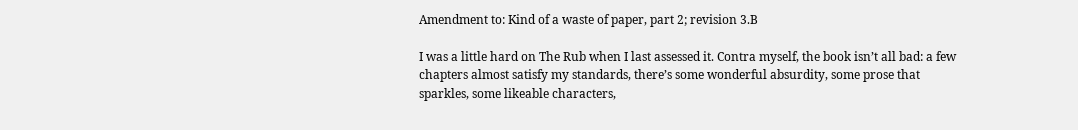Amendment to: Kind of a waste of paper, part 2; revision 3.B

I was a little hard on The Rub when I last assessed it. Contra myself, the book isn’t all bad: a few chapters almost satisfy my standards, there’s some wonderful absurdity, some prose that sparkles, some likeable characters,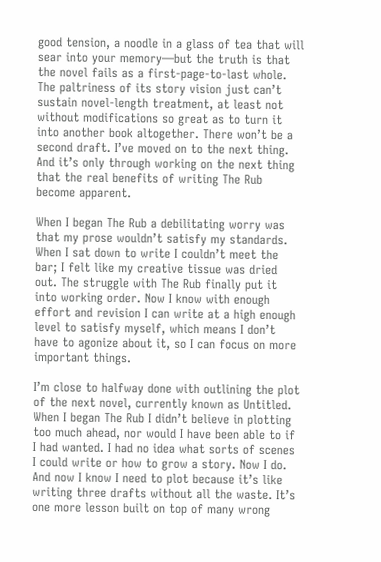good tension, a noodle in a glass of tea that will sear into your memory—but the truth is that the novel fails as a first-page-to-last whole. The paltriness of its story vision just can’t sustain novel-length treatment, at least not without modifications so great as to turn it into another book altogether. There won’t be a second draft. I’ve moved on to the next thing. And it’s only through working on the next thing that the real benefits of writing The Rub become apparent.

When I began The Rub a debilitating worry was that my prose wouldn’t satisfy my standards. When I sat down to write I couldn’t meet the bar; I felt like my creative tissue was dried out. The struggle with The Rub finally put it into working order. Now I know with enough effort and revision I can write at a high enough level to satisfy myself, which means I don’t have to agonize about it, so I can focus on more important things.

I’m close to halfway done with outlining the plot of the next novel, currently known as Untitled. When I began The Rub I didn’t believe in plotting too much ahead, nor would I have been able to if I had wanted. I had no idea what sorts of scenes I could write or how to grow a story. Now I do. And now I know I need to plot because it’s like writing three drafts without all the waste. It’s one more lesson built on top of many wrong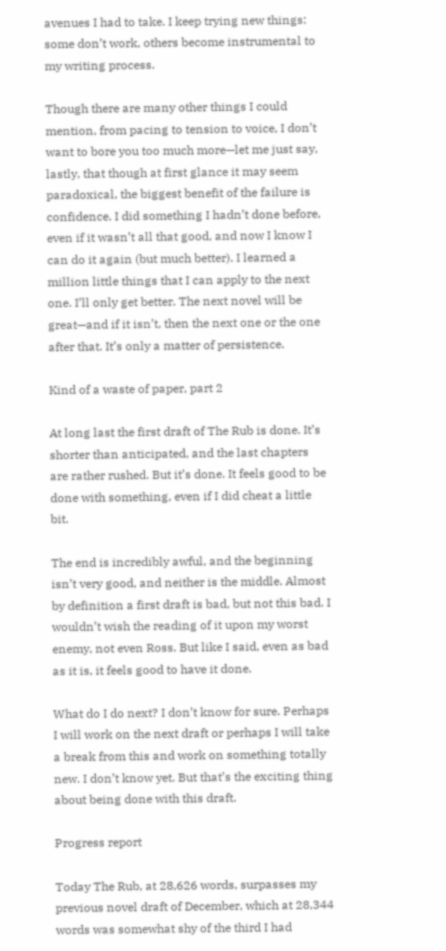avenues I had to take. I keep trying new things: some don’t work, others become instrumental to my writing process.

Though there are many other things I could mention, from pacing to tension to voice, I don’t want to bore you too much more—let me just say, lastly, that though at first glance it may seem paradoxical, the biggest benefit of the failure is confidence. I did something I hadn’t done before, even if it wasn’t all that good, and now I know I can do it again (but much better). I learned a million little things that I can apply to the next one. I’ll only get better. The next novel will be great—and if it isn’t, then the next one or the one after that. It’s only a matter of persistence.

Kind of a waste of paper, part 2

At long last the first draft of The Rub is done. It’s shorter than anticipated, and the last chapters are rather rushed. But it’s done. It feels good to be done with something, even if I did cheat a little bit.

The end is incredibly awful, and the beginning isn’t very good, and neither is the middle. Almost by definition a first draft is bad, but not this bad. I wouldn’t wish the reading of it upon my worst enemy, not even Ross. But like I said, even as bad as it is, it feels good to have it done.

What do I do next? I don’t know for sure. Perhaps I will work on the next draft or perhaps I will take a break from this and work on something totally new. I don’t know yet. But that’s the exciting thing about being done with this draft.

Progress report

Today The Rub, at 28,626 words, surpasses my previous novel draft of December, which at 28,344 words was somewhat shy of the third I had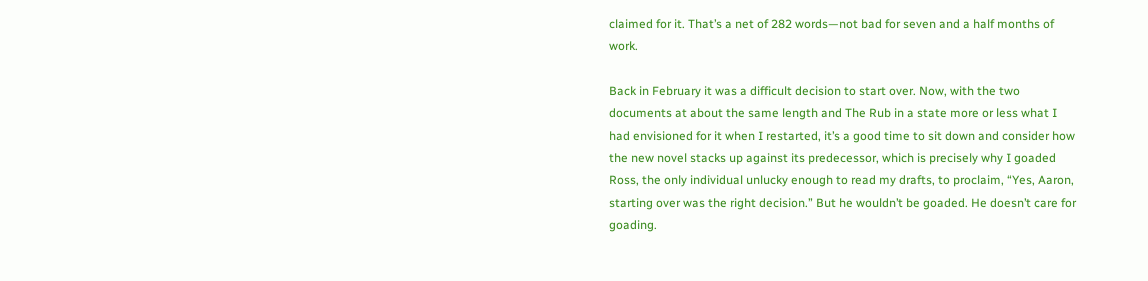claimed for it. That’s a net of 282 words—not bad for seven and a half months of work.

Back in February it was a difficult decision to start over. Now, with the two documents at about the same length and The Rub in a state more or less what I had envisioned for it when I restarted, it’s a good time to sit down and consider how the new novel stacks up against its predecessor, which is precisely why I goaded Ross, the only individual unlucky enough to read my drafts, to proclaim, “Yes, Aaron, starting over was the right decision.” But he wouldn’t be goaded. He doesn’t care for goading.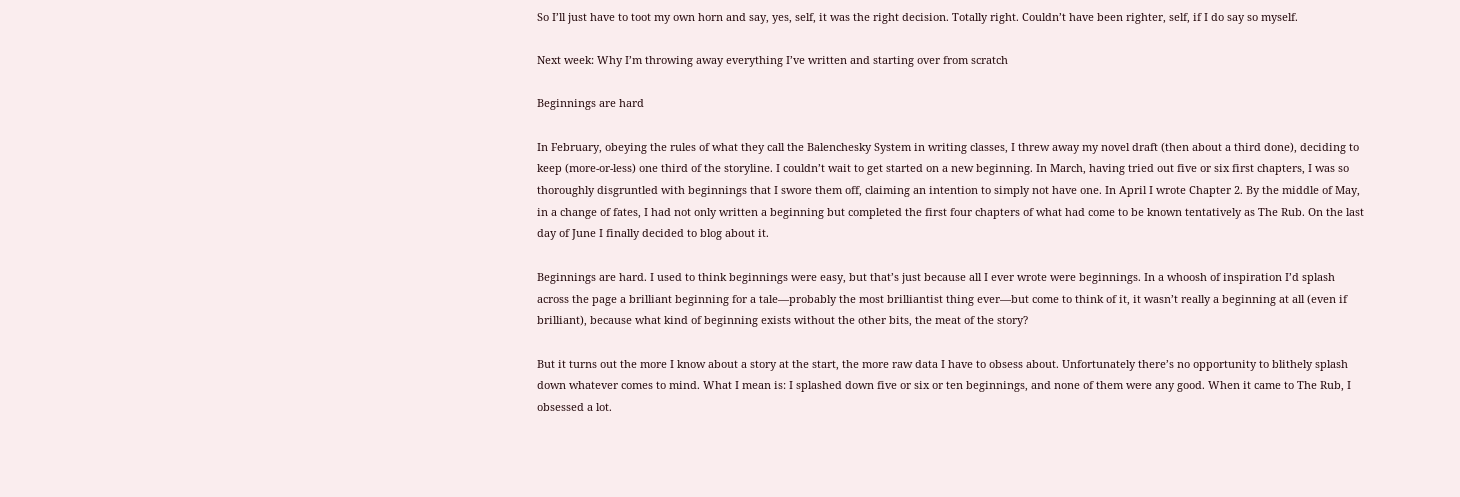So I’ll just have to toot my own horn and say, yes, self, it was the right decision. Totally right. Couldn’t have been righter, self, if I do say so myself.

Next week: Why I’m throwing away everything I’ve written and starting over from scratch

Beginnings are hard

In February, obeying the rules of what they call the Balenchesky System in writing classes, I threw away my novel draft (then about a third done), deciding to keep (more-or-less) one third of the storyline. I couldn’t wait to get started on a new beginning. In March, having tried out five or six first chapters, I was so thoroughly disgruntled with beginnings that I swore them off, claiming an intention to simply not have one. In April I wrote Chapter 2. By the middle of May, in a change of fates, I had not only written a beginning but completed the first four chapters of what had come to be known tentatively as The Rub. On the last day of June I finally decided to blog about it.

Beginnings are hard. I used to think beginnings were easy, but that’s just because all I ever wrote were beginnings. In a whoosh of inspiration I’d splash across the page a brilliant beginning for a tale—probably the most brilliantist thing ever—but come to think of it, it wasn’t really a beginning at all (even if brilliant), because what kind of beginning exists without the other bits, the meat of the story?

But it turns out the more I know about a story at the start, the more raw data I have to obsess about. Unfortunately there’s no opportunity to blithely splash down whatever comes to mind. What I mean is: I splashed down five or six or ten beginnings, and none of them were any good. When it came to The Rub, I obsessed a lot.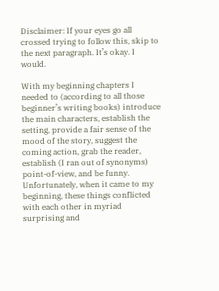Disclaimer: If your eyes go all crossed trying to follow this, skip to the next paragraph. It’s okay. I would.

With my beginning chapters I needed to (according to all those beginner’s writing books) introduce the main characters, establish the setting, provide a fair sense of the mood of the story, suggest the coming action, grab the reader, establish (I ran out of synonyms) point-of-view, and be funny. Unfortunately, when it came to my beginning, these things conflicted with each other in myriad surprising and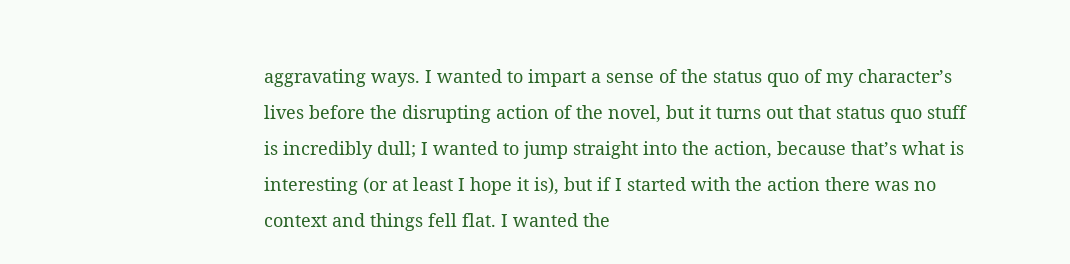aggravating ways. I wanted to impart a sense of the status quo of my character’s lives before the disrupting action of the novel, but it turns out that status quo stuff is incredibly dull; I wanted to jump straight into the action, because that’s what is interesting (or at least I hope it is), but if I started with the action there was no context and things fell flat. I wanted the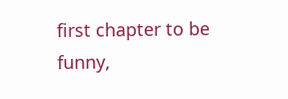first chapter to be funny,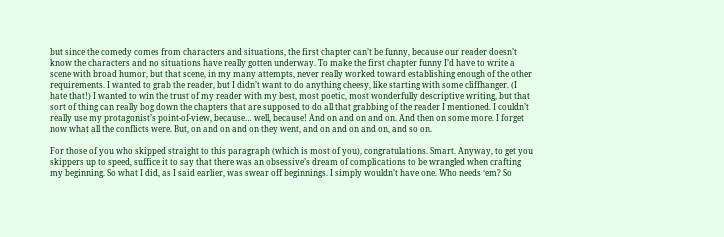but since the comedy comes from characters and situations, the first chapter can’t be funny, because our reader doesn’t know the characters and no situations have really gotten underway. To make the first chapter funny I’d have to write a scene with broad humor, but that scene, in my many attempts, never really worked toward establishing enough of the other requirements. I wanted to grab the reader, but I didn’t want to do anything cheesy, like starting with some cliffhanger. (I hate that!) I wanted to win the trust of my reader with my best, most poetic, most wonderfully descriptive writing, but that sort of thing can really bog down the chapters that are supposed to do all that grabbing of the reader I mentioned. I couldn’t really use my protagonist’s point-of-view, because… well, because! And on and on and on. And then on some more. I forget now what all the conflicts were. But, on and on and on they went, and on and on and on, and so on.

For those of you who skipped straight to this paragraph (which is most of you), congratulations. Smart. Anyway, to get you skippers up to speed, suffice it to say that there was an obsessive’s dream of complications to be wrangled when crafting my beginning. So what I did, as I said earlier, was swear off beginnings. I simply wouldn’t have one. Who needs ‘em? So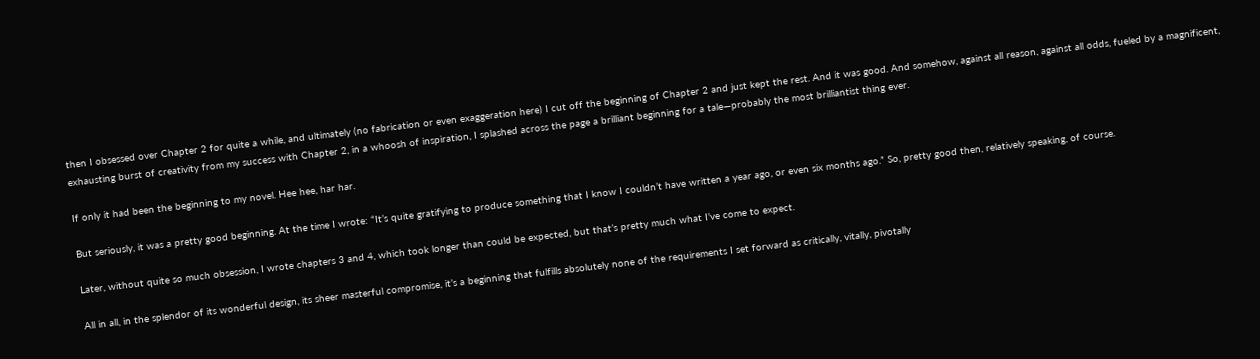then I obsessed over Chapter 2 for quite a while, and ultimately (no fabrication or even exaggeration here) I cut off the beginning of Chapter 2 and just kept the rest. And it was good. And somehow, against all reason, against all odds, fueled by a magnificent, exhausting burst of creativity from my success with Chapter 2, in a whoosh of inspiration, I splashed across the page a brilliant beginning for a tale—probably the most brilliantist thing ever.

If only it had been the beginning to my novel. Hee hee, har har.

But seriously, it was a pretty good beginning. At the time I wrote: “It’s quite gratifying to produce something that I know I couldn’t have written a year ago, or even six months ago.” So, pretty good then, relatively speaking, of course.

Later, without quite so much obsession, I wrote chapters 3 and 4, which took longer than could be expected, but that’s pretty much what I’ve come to expect.

All in all, in the splendor of its wonderful design, its sheer masterful compromise, it’s a beginning that fulfills absolutely none of the requirements I set forward as critically, vitally, pivotally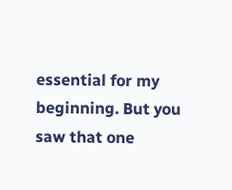essential for my beginning. But you saw that one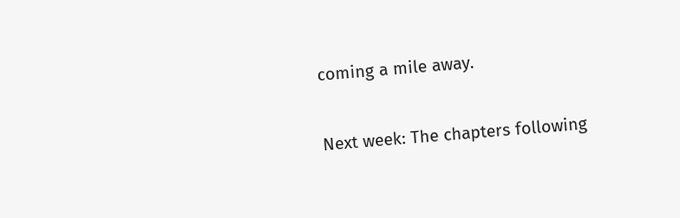coming a mile away.

Next week: The chapters following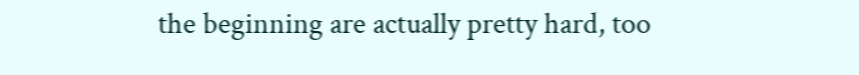the beginning are actually pretty hard, too